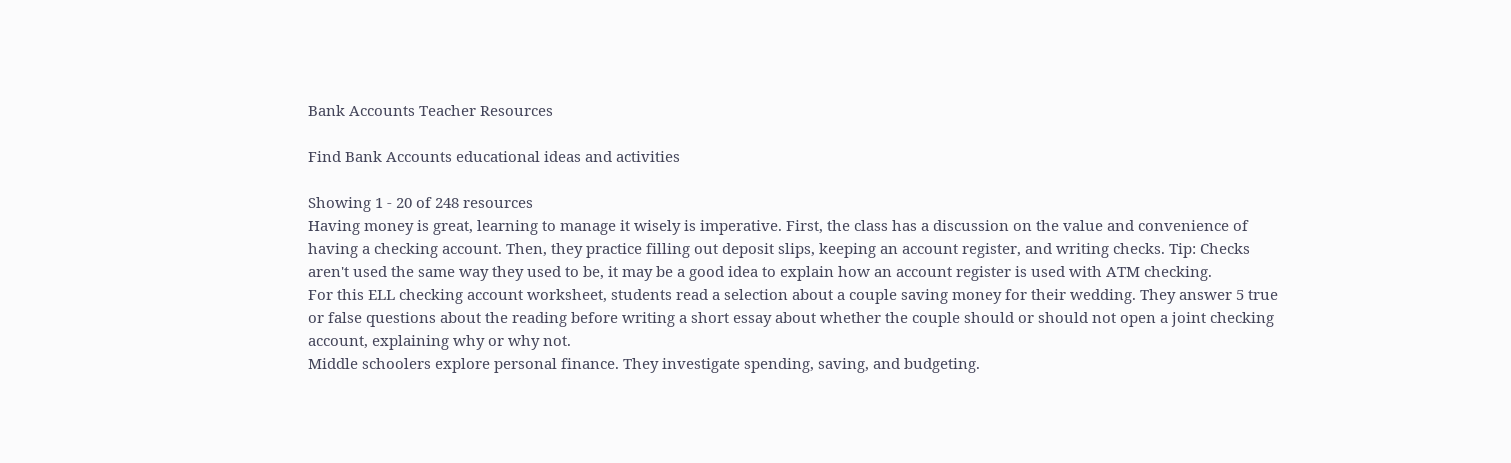Bank Accounts Teacher Resources

Find Bank Accounts educational ideas and activities

Showing 1 - 20 of 248 resources
Having money is great, learning to manage it wisely is imperative. First, the class has a discussion on the value and convenience of having a checking account. Then, they practice filling out deposit slips, keeping an account register, and writing checks. Tip: Checks aren't used the same way they used to be, it may be a good idea to explain how an account register is used with ATM checking.
For this ELL checking account worksheet, students read a selection about a couple saving money for their wedding. They answer 5 true or false questions about the reading before writing a short essay about whether the couple should or should not open a joint checking account, explaining why or why not.
Middle schoolers explore personal finance. They investigate spending, saving, and budgeting.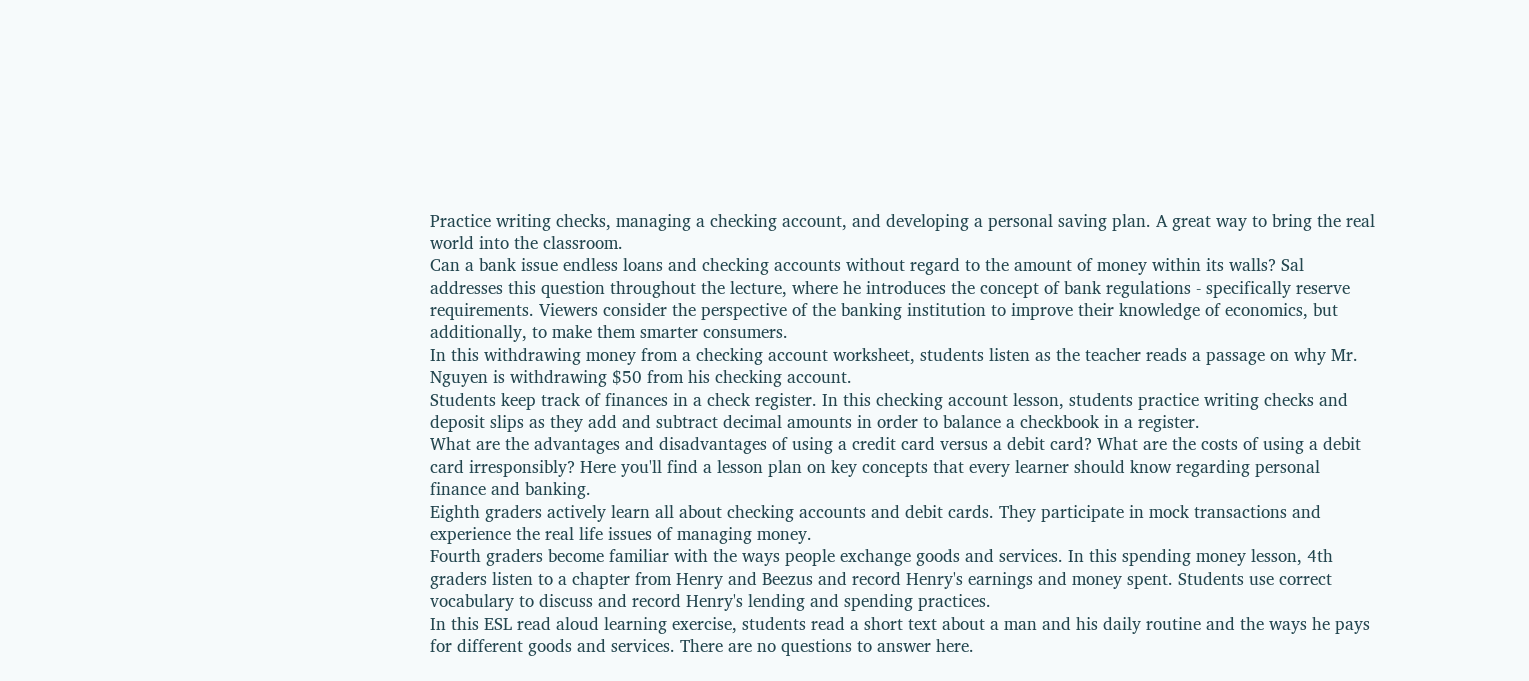Practice writing checks, managing a checking account, and developing a personal saving plan. A great way to bring the real world into the classroom.
Can a bank issue endless loans and checking accounts without regard to the amount of money within its walls? Sal addresses this question throughout the lecture, where he introduces the concept of bank regulations - specifically reserve requirements. Viewers consider the perspective of the banking institution to improve their knowledge of economics, but additionally, to make them smarter consumers.
In this withdrawing money from a checking account worksheet, students listen as the teacher reads a passage on why Mr. Nguyen is withdrawing $50 from his checking account.
Students keep track of finances in a check register. In this checking account lesson, students practice writing checks and deposit slips as they add and subtract decimal amounts in order to balance a checkbook in a register.
What are the advantages and disadvantages of using a credit card versus a debit card? What are the costs of using a debit card irresponsibly? Here you'll find a lesson plan on key concepts that every learner should know regarding personal finance and banking.
Eighth graders actively learn all about checking accounts and debit cards. They participate in mock transactions and experience the real life issues of managing money.
Fourth graders become familiar with the ways people exchange goods and services. In this spending money lesson, 4th graders listen to a chapter from Henry and Beezus and record Henry's earnings and money spent. Students use correct vocabulary to discuss and record Henry's lending and spending practices.
In this ESL read aloud learning exercise, students read a short text about a man and his daily routine and the ways he pays for different goods and services. There are no questions to answer here.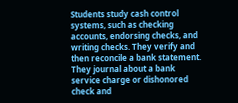Students study cash control systems, such as checking accounts, endorsing checks, and writing checks. They verify and then reconcile a bank statement. They journal about a bank service charge or dishonored check and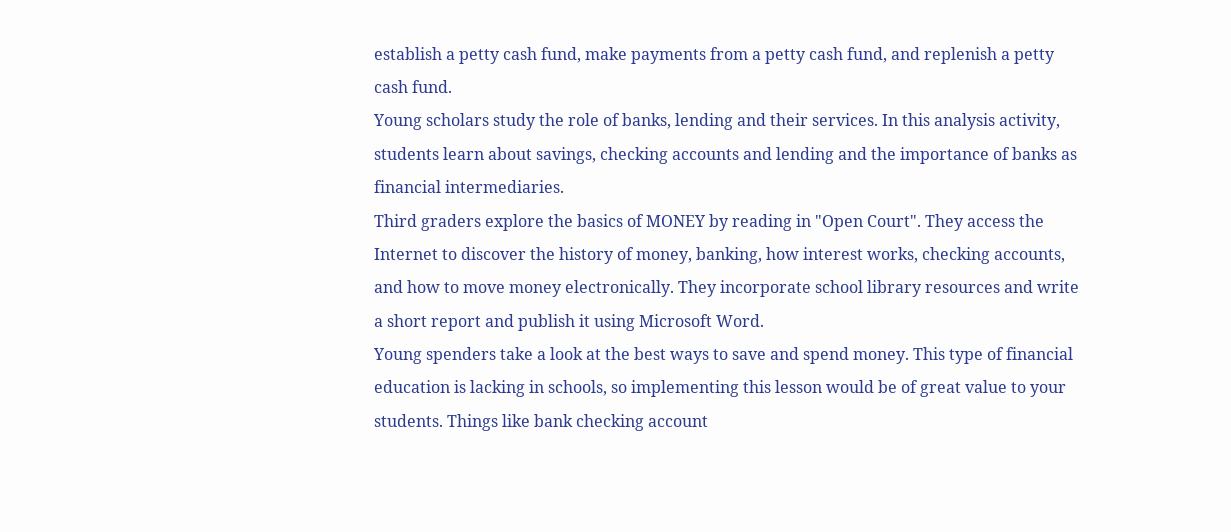establish a petty cash fund, make payments from a petty cash fund, and replenish a petty cash fund.
Young scholars study the role of banks, lending and their services. In this analysis activity, students learn about savings, checking accounts and lending and the importance of banks as financial intermediaries.
Third graders explore the basics of MONEY by reading in "Open Court". They access the Internet to discover the history of money, banking, how interest works, checking accounts, and how to move money electronically. They incorporate school library resources and write a short report and publish it using Microsoft Word.
Young spenders take a look at the best ways to save and spend money. This type of financial education is lacking in schools, so implementing this lesson would be of great value to your students. Things like bank checking account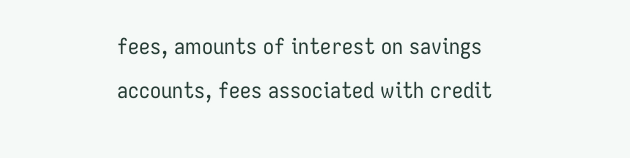fees, amounts of interest on savings accounts, fees associated with credit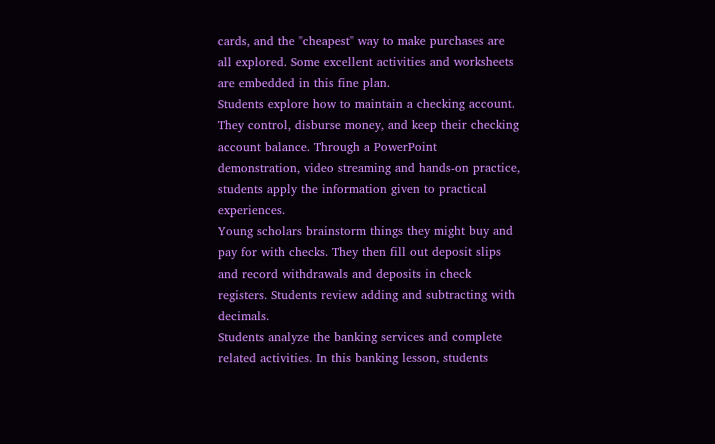cards, and the "cheapest" way to make purchases are all explored. Some excellent activities and worksheets are embedded in this fine plan.
Students explore how to maintain a checking account. They control, disburse money, and keep their checking account balance. Through a PowerPoint demonstration, video streaming and hands-on practice, students apply the information given to practical experiences.
Young scholars brainstorm things they might buy and pay for with checks. They then fill out deposit slips and record withdrawals and deposits in check registers. Students review adding and subtracting with decimals.
Students analyze the banking services and complete related activities. In this banking lesson, students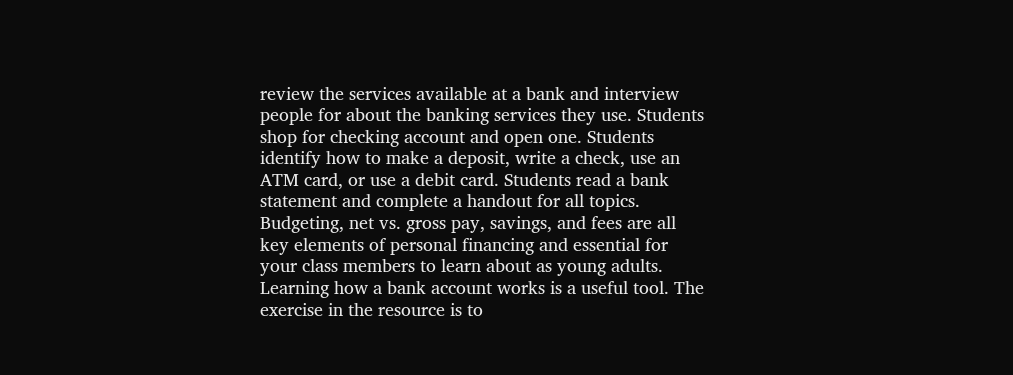review the services available at a bank and interview people for about the banking services they use. Students shop for checking account and open one. Students identify how to make a deposit, write a check, use an ATM card, or use a debit card. Students read a bank statement and complete a handout for all topics.
Budgeting, net vs. gross pay, savings, and fees are all key elements of personal financing and essential for your class members to learn about as young adults.
Learning how a bank account works is a useful tool. The exercise in the resource is to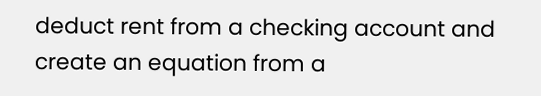deduct rent from a checking account and create an equation from a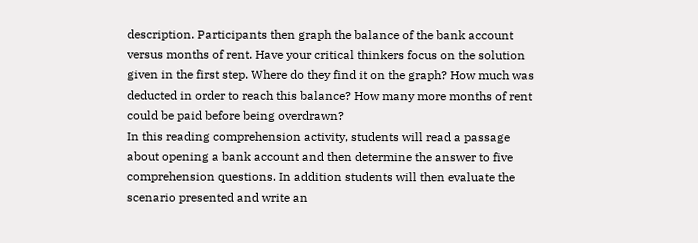description. Participants then graph the balance of the bank account versus months of rent. Have your critical thinkers focus on the solution given in the first step. Where do they find it on the graph? How much was deducted in order to reach this balance? How many more months of rent could be paid before being overdrawn?
In this reading comprehension activity, students will read a passage about opening a bank account and then determine the answer to five comprehension questions. In addition students will then evaluate the scenario presented and write an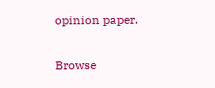opinion paper.

Browse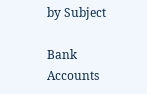by Subject

Bank Accounts